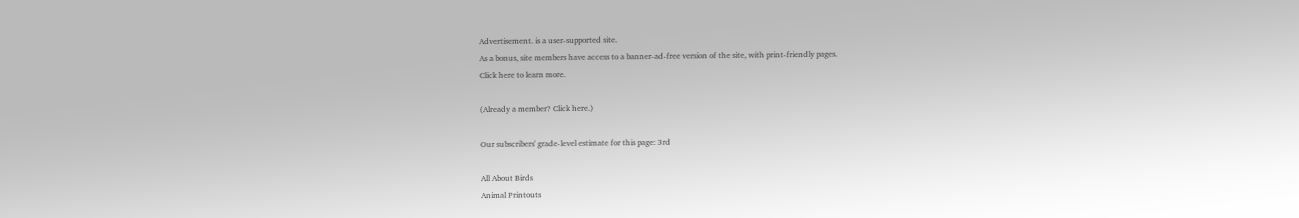Advertisement. is a user-supported site.
As a bonus, site members have access to a banner-ad-free version of the site, with print-friendly pages.
Click here to learn more.

(Already a member? Click here.)

Our subscribers' grade-level estimate for this page: 3rd

All About Birds
Animal Printouts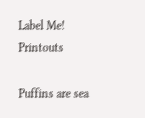Label Me! Printouts

Puffins are sea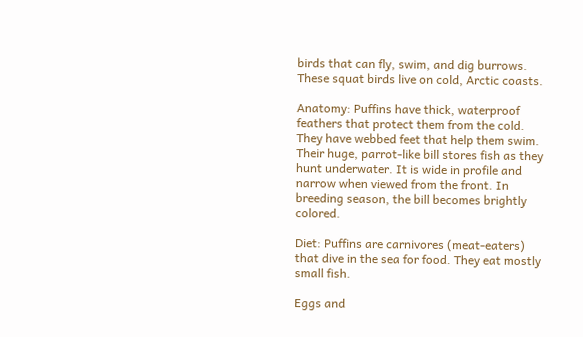birds that can fly, swim, and dig burrows. These squat birds live on cold, Arctic coasts.

Anatomy: Puffins have thick, waterproof feathers that protect them from the cold. They have webbed feet that help them swim. Their huge, parrot-like bill stores fish as they hunt underwater. It is wide in profile and narrow when viewed from the front. In breeding season, the bill becomes brightly colored.

Diet: Puffins are carnivores (meat-eaters) that dive in the sea for food. They eat mostly small fish.

Eggs and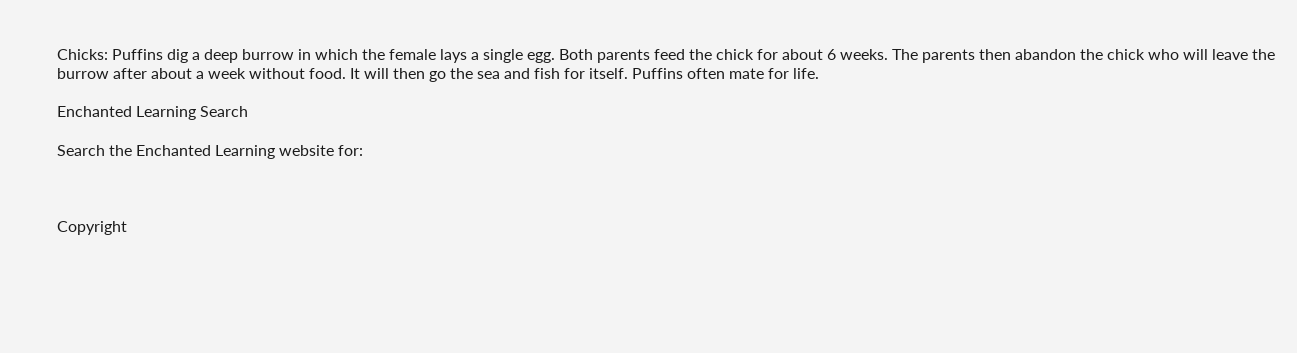Chicks: Puffins dig a deep burrow in which the female lays a single egg. Both parents feed the chick for about 6 weeks. The parents then abandon the chick who will leave the burrow after about a week without food. It will then go the sea and fish for itself. Puffins often mate for life.

Enchanted Learning Search

Search the Enchanted Learning website for:



Copyright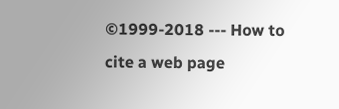©1999-2018 --- How to cite a web page